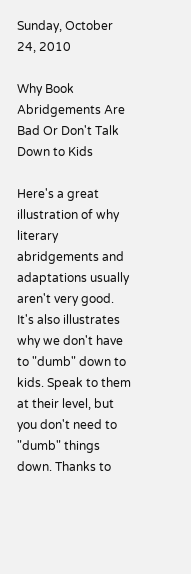Sunday, October 24, 2010

Why Book Abridgements Are Bad Or Don't Talk Down to Kids

Here's a great illustration of why literary abridgements and adaptations usually aren't very good. It's also illustrates why we don't have to "dumb" down to kids. Speak to them at their level, but you don't need to "dumb" things down. Thanks to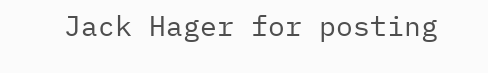Jack Hager for posting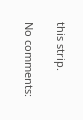this strip.

No comments: